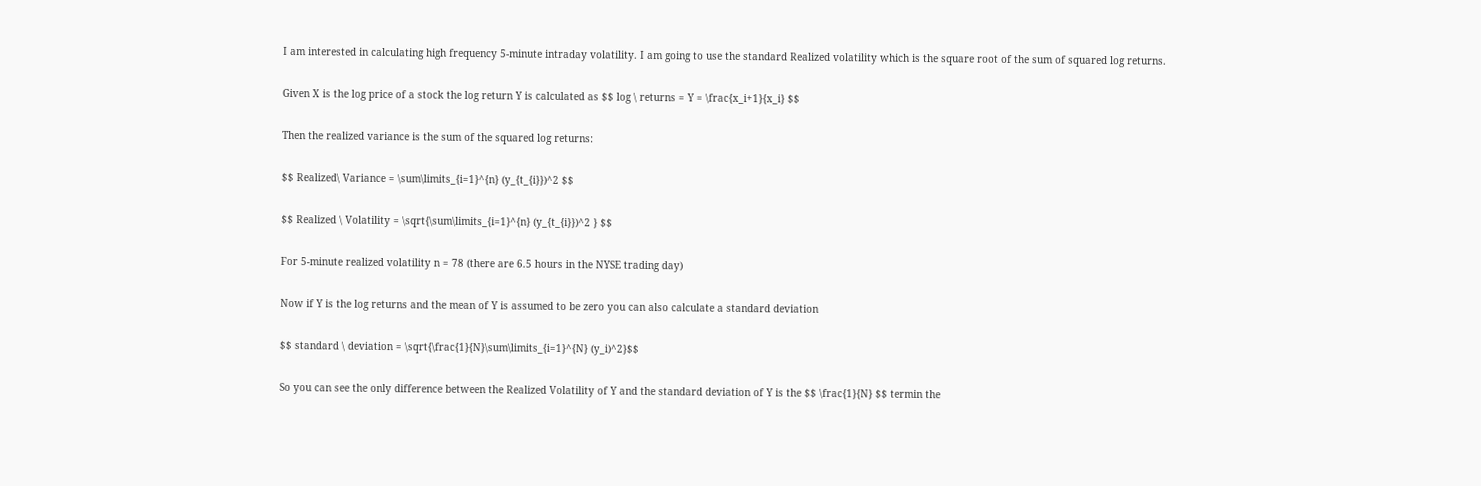I am interested in calculating high frequency 5-minute intraday volatility. I am going to use the standard Realized volatility which is the square root of the sum of squared log returns.

Given X is the log price of a stock the log return Y is calculated as $$ log \ returns = Y = \frac{x_i+1}{x_i} $$

Then the realized variance is the sum of the squared log returns:

$$ Realized\ Variance = \sum\limits_{i=1}^{n} (y_{t_{i}})^2 $$

$$ Realized \ Volatility = \sqrt{\sum\limits_{i=1}^{n} (y_{t_{i}})^2 } $$

For 5-minute realized volatility n = 78 (there are 6.5 hours in the NYSE trading day)

Now if Y is the log returns and the mean of Y is assumed to be zero you can also calculate a standard deviation

$$ standard \ deviation = \sqrt{\frac{1}{N}\sum\limits_{i=1}^{N} (y_i)^2}$$

So you can see the only difference between the Realized Volatility of Y and the standard deviation of Y is the $$ \frac{1}{N} $$ termin the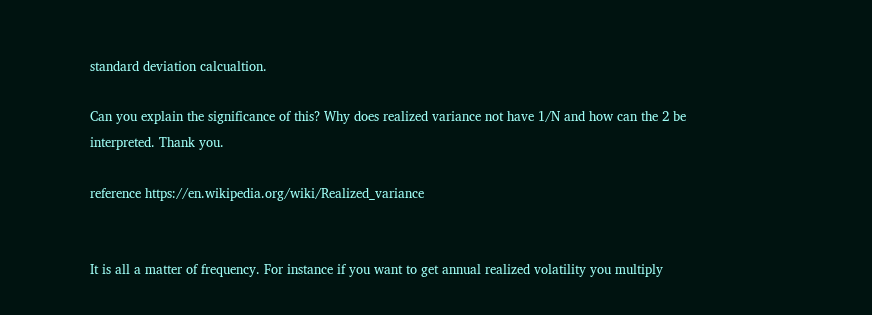standard deviation calcualtion.

Can you explain the significance of this? Why does realized variance not have 1/N and how can the 2 be interpreted. Thank you.

reference https://en.wikipedia.org/wiki/Realized_variance


It is all a matter of frequency. For instance if you want to get annual realized volatility you multiply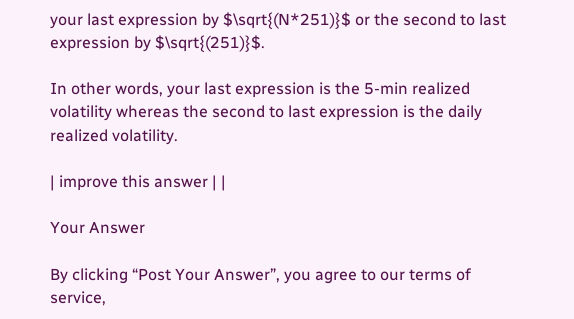your last expression by $\sqrt{(N*251)}$ or the second to last expression by $\sqrt{(251)}$.

In other words, your last expression is the 5-min realized volatility whereas the second to last expression is the daily realized volatility.

| improve this answer | |

Your Answer

By clicking “Post Your Answer”, you agree to our terms of service,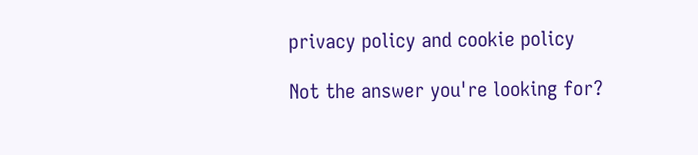privacy policy and cookie policy

Not the answer you're looking for?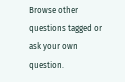Browse other questions tagged or ask your own question.